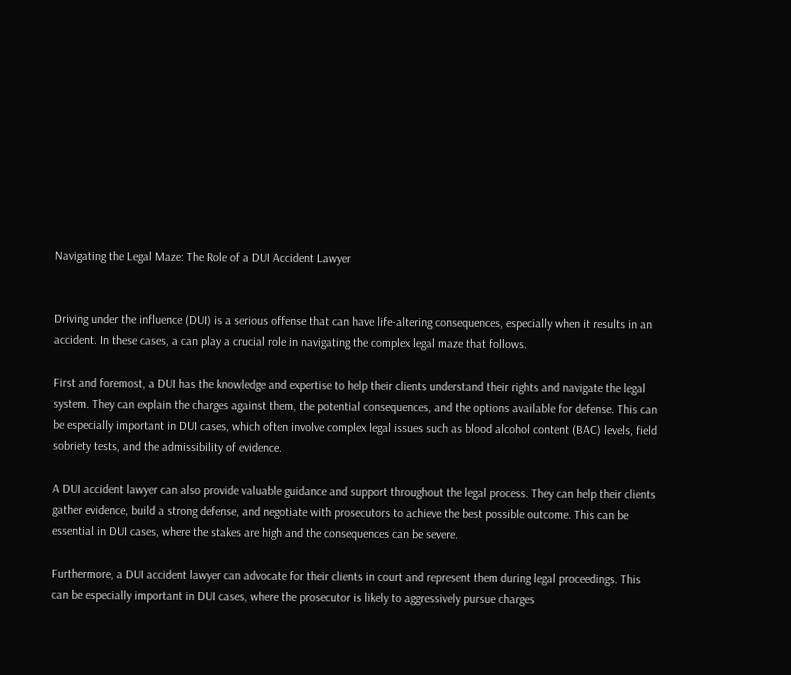Navigating the Legal Maze: The Role of a DUI Accident Lawyer


Driving under the influence (DUI) is a serious offense that can have life-altering consequences, especially when it results in an accident. In these cases, a can play a crucial role in navigating the complex legal maze that follows.

First and foremost, a DUI has the knowledge and expertise to help their clients understand their rights and navigate the legal system. They can explain the charges against them, the potential consequences, and the options available for defense. This can be especially important in DUI cases, which often involve complex legal issues such as blood alcohol content (BAC) levels, field sobriety tests, and the admissibility of evidence.

A DUI accident lawyer can also provide valuable guidance and support throughout the legal process. They can help their clients gather evidence, build a strong defense, and negotiate with prosecutors to achieve the best possible outcome. This can be essential in DUI cases, where the stakes are high and the consequences can be severe.

Furthermore, a DUI accident lawyer can advocate for their clients in court and represent them during legal proceedings. This can be especially important in DUI cases, where the prosecutor is likely to aggressively pursue charges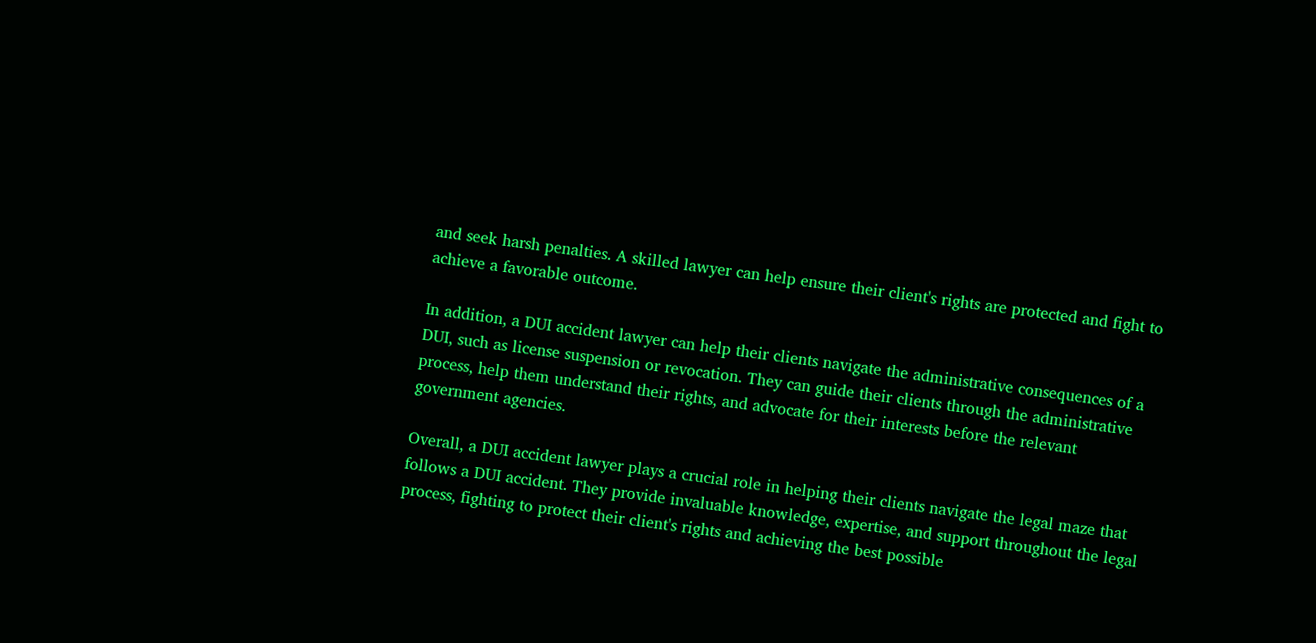and seek harsh penalties. A skilled lawyer can help ensure their client's rights are protected and fight to achieve a favorable outcome.

In addition, a DUI accident lawyer can help their clients navigate the administrative consequences of a DUI, such as license suspension or revocation. They can guide their clients through the administrative process, help them understand their rights, and advocate for their interests before the relevant government agencies.

Overall, a DUI accident lawyer plays a crucial role in helping their clients navigate the legal maze that follows a DUI accident. They provide invaluable knowledge, expertise, and support throughout the legal process, fighting to protect their client's rights and achieving the best possible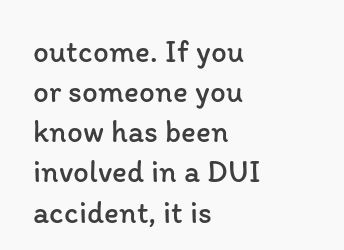outcome. If you or someone you know has been involved in a DUI accident, it is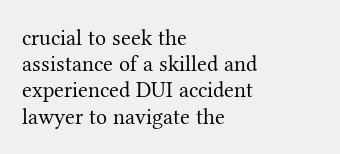crucial to seek the assistance of a skilled and experienced DUI accident lawyer to navigate the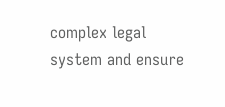complex legal system and ensure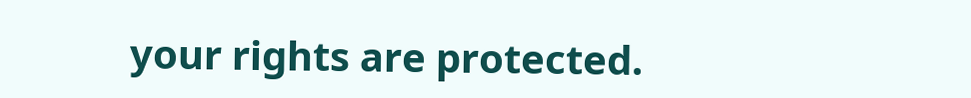your rights are protected.